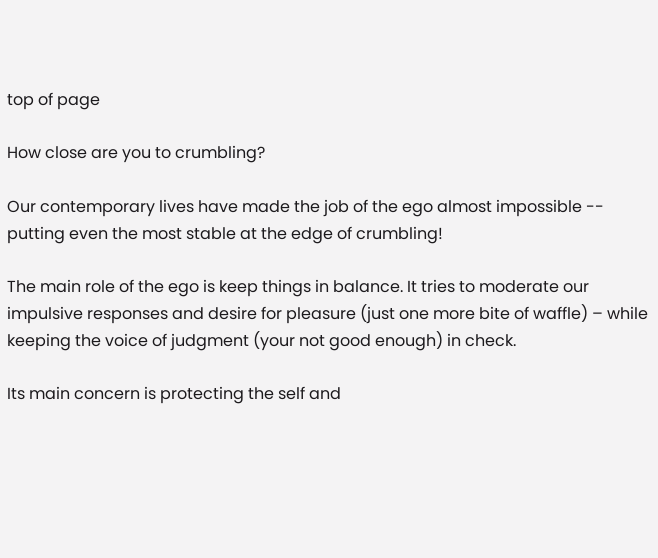top of page

How close are you to crumbling?

Our contemporary lives have made the job of the ego almost impossible -- putting even the most stable at the edge of crumbling!

The main role of the ego is keep things in balance. It tries to moderate our impulsive responses and desire for pleasure (just one more bite of waffle) – while keeping the voice of judgment (your not good enough) in check.

Its main concern is protecting the self and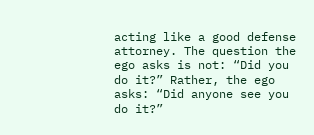acting like a good defense attorney. The question the ego asks is not: “Did you do it?” Rather, the ego asks: “Did anyone see you do it?”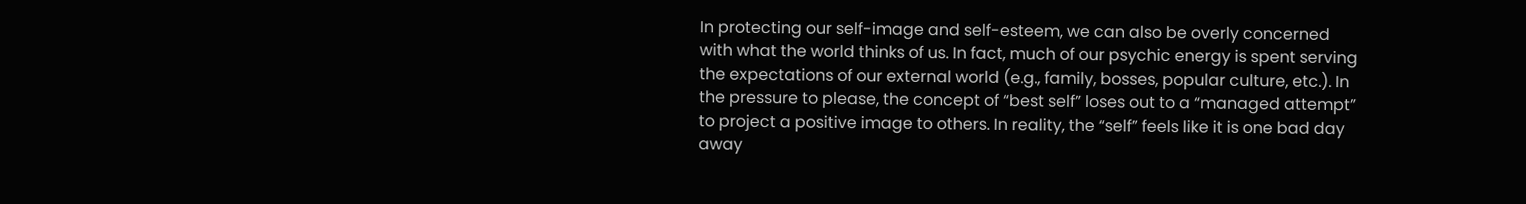In protecting our self-image and self-esteem, we can also be overly concerned with what the world thinks of us. In fact, much of our psychic energy is spent serving the expectations of our external world (e.g., family, bosses, popular culture, etc.). In the pressure to please, the concept of “best self” loses out to a “managed attempt” to project a positive image to others. In reality, the “self” feels like it is one bad day away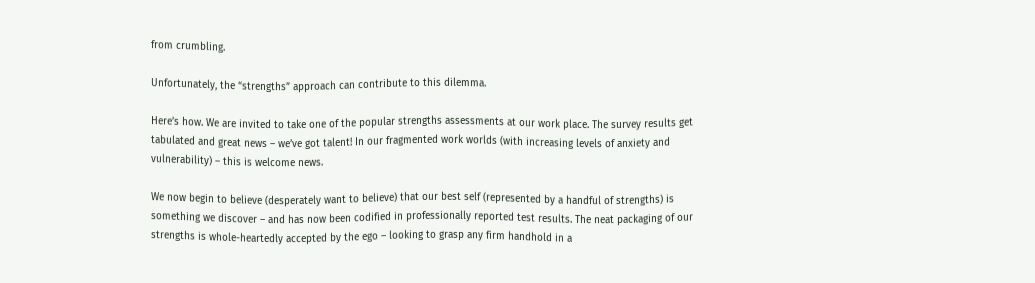from crumbling.

Unfortunately, the “strengths” approach can contribute to this dilemma.

Here’s how. We are invited to take one of the popular strengths assessments at our work place. The survey results get tabulated and great news – we’ve got talent! In our fragmented work worlds (with increasing levels of anxiety and vulnerability) – this is welcome news.

We now begin to believe (desperately want to believe) that our best self (represented by a handful of strengths) is something we discover – and has now been codified in professionally reported test results. The neat packaging of our strengths is whole-heartedly accepted by the ego – looking to grasp any firm handhold in a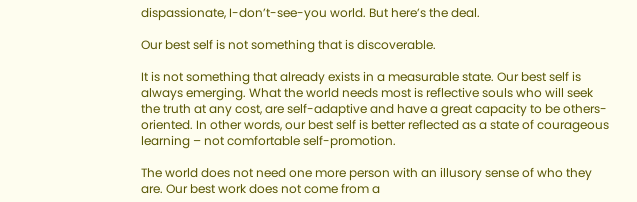dispassionate, I-don’t-see-you world. But here’s the deal.

Our best self is not something that is discoverable.

It is not something that already exists in a measurable state. Our best self is always emerging. What the world needs most is reflective souls who will seek the truth at any cost, are self-adaptive and have a great capacity to be others-oriented. In other words, our best self is better reflected as a state of courageous learning – not comfortable self-promotion.

The world does not need one more person with an illusory sense of who they are. Our best work does not come from a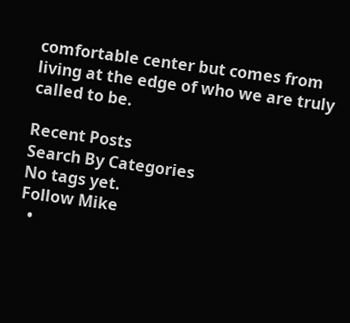comfortable center but comes from living at the edge of who we are truly called to be.

Recent Posts
Search By Categories
No tags yet.
Follow Mike
  •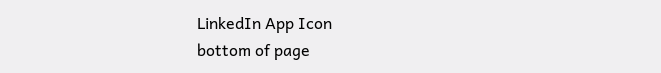LinkedIn App Icon
bottom of page